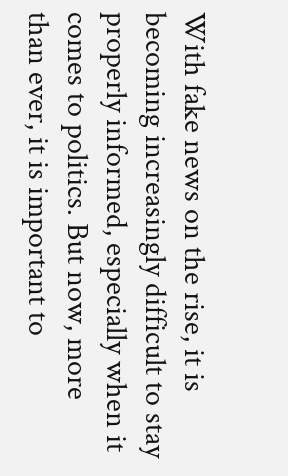With fake news on the rise, it is becoming increasingly difficult to stay properly informed, especially when it comes to politics. But now, more than ever, it is important to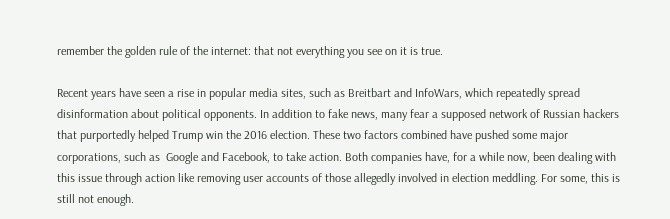remember the golden rule of the internet: that not everything you see on it is true.

Recent years have seen a rise in popular media sites, such as Breitbart and InfoWars, which repeatedly spread disinformation about political opponents. In addition to fake news, many fear a supposed network of Russian hackers that purportedly helped Trump win the 2016 election. These two factors combined have pushed some major corporations, such as  Google and Facebook, to take action. Both companies have, for a while now, been dealing with this issue through action like removing user accounts of those allegedly involved in election meddling. For some, this is still not enough.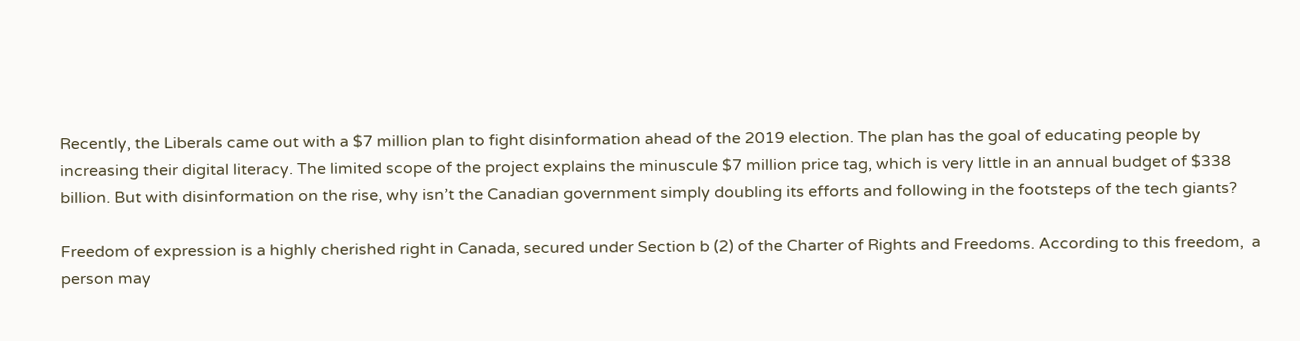Recently, the Liberals came out with a $7 million plan to fight disinformation ahead of the 2019 election. The plan has the goal of educating people by increasing their digital literacy. The limited scope of the project explains the minuscule $7 million price tag, which is very little in an annual budget of $338 billion. But with disinformation on the rise, why isn’t the Canadian government simply doubling its efforts and following in the footsteps of the tech giants?

Freedom of expression is a highly cherished right in Canada, secured under Section b (2) of the Charter of Rights and Freedoms. According to this freedom,  a person may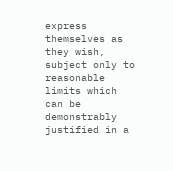express themselves as they wish, subject only to reasonable limits which can be demonstrably justified in a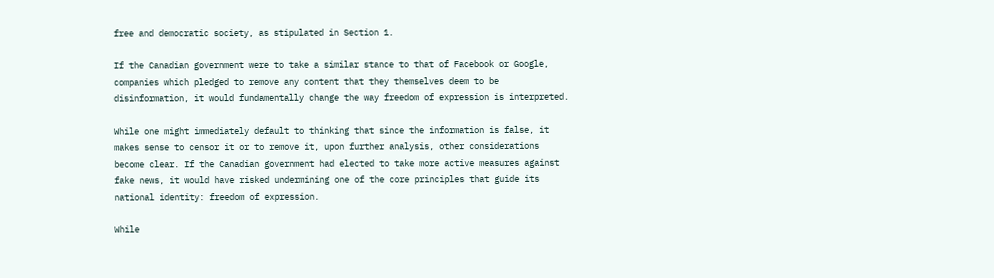free and democratic society, as stipulated in Section 1.

If the Canadian government were to take a similar stance to that of Facebook or Google, companies which pledged to remove any content that they themselves deem to be disinformation, it would fundamentally change the way freedom of expression is interpreted.

While one might immediately default to thinking that since the information is false, it makes sense to censor it or to remove it, upon further analysis, other considerations become clear. If the Canadian government had elected to take more active measures against fake news, it would have risked undermining one of the core principles that guide its national identity: freedom of expression.

While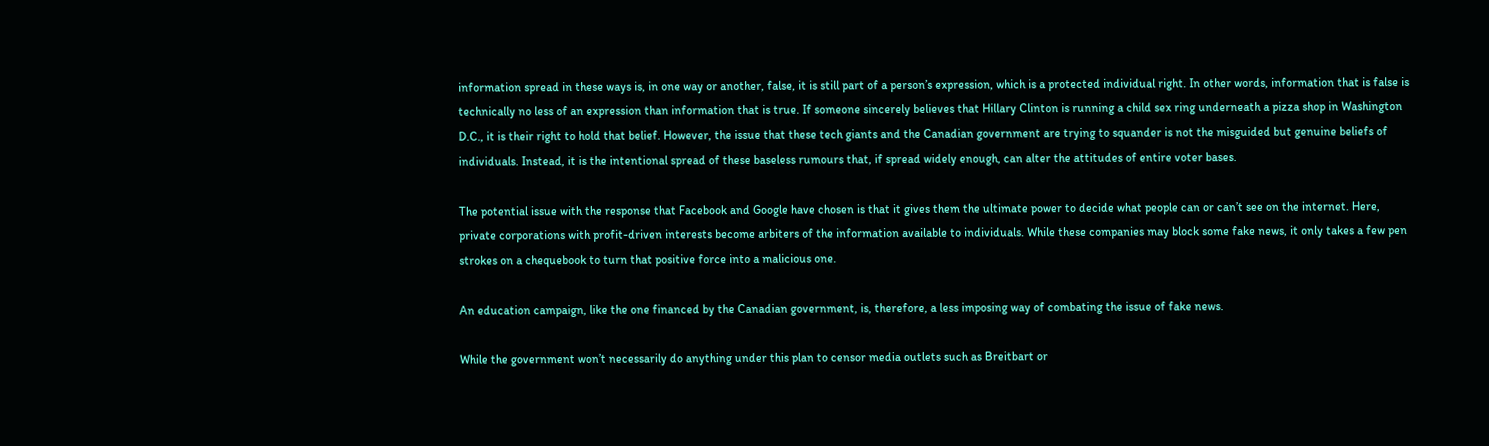information spread in these ways is, in one way or another, false, it is still part of a person’s expression, which is a protected individual right. In other words, information that is false is technically no less of an expression than information that is true. If someone sincerely believes that Hillary Clinton is running a child sex ring underneath a pizza shop in Washington D.C., it is their right to hold that belief. However, the issue that these tech giants and the Canadian government are trying to squander is not the misguided but genuine beliefs of individuals. Instead, it is the intentional spread of these baseless rumours that, if spread widely enough, can alter the attitudes of entire voter bases.

The potential issue with the response that Facebook and Google have chosen is that it gives them the ultimate power to decide what people can or can’t see on the internet. Here, private corporations with profit-driven interests become arbiters of the information available to individuals. While these companies may block some fake news, it only takes a few pen strokes on a chequebook to turn that positive force into a malicious one.

An education campaign, like the one financed by the Canadian government, is, therefore, a less imposing way of combating the issue of fake news.

While the government won’t necessarily do anything under this plan to censor media outlets such as Breitbart or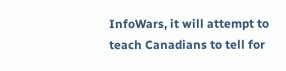InfoWars, it will attempt to teach Canadians to tell for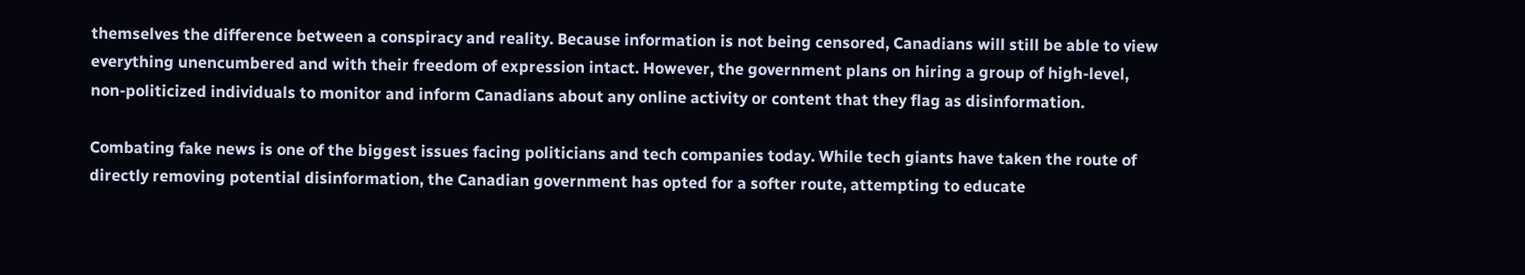themselves the difference between a conspiracy and reality. Because information is not being censored, Canadians will still be able to view everything unencumbered and with their freedom of expression intact. However, the government plans on hiring a group of high-level, non-politicized individuals to monitor and inform Canadians about any online activity or content that they flag as disinformation.

Combating fake news is one of the biggest issues facing politicians and tech companies today. While tech giants have taken the route of directly removing potential disinformation, the Canadian government has opted for a softer route, attempting to educate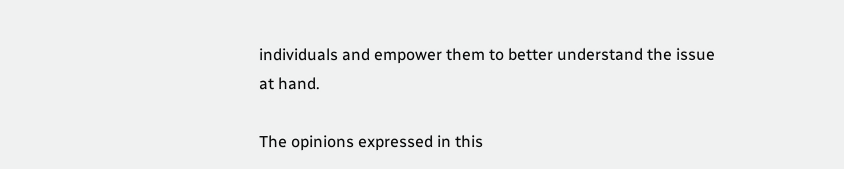individuals and empower them to better understand the issue at hand.

The opinions expressed in this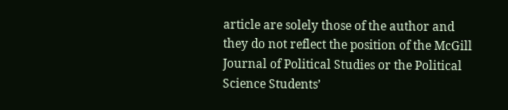article are solely those of the author and they do not reflect the position of the McGill Journal of Political Studies or the Political Science Students’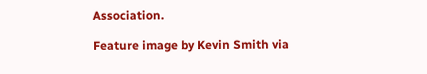Association.

Feature image by Kevin Smith via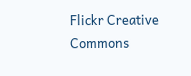Flickr Creative Commons